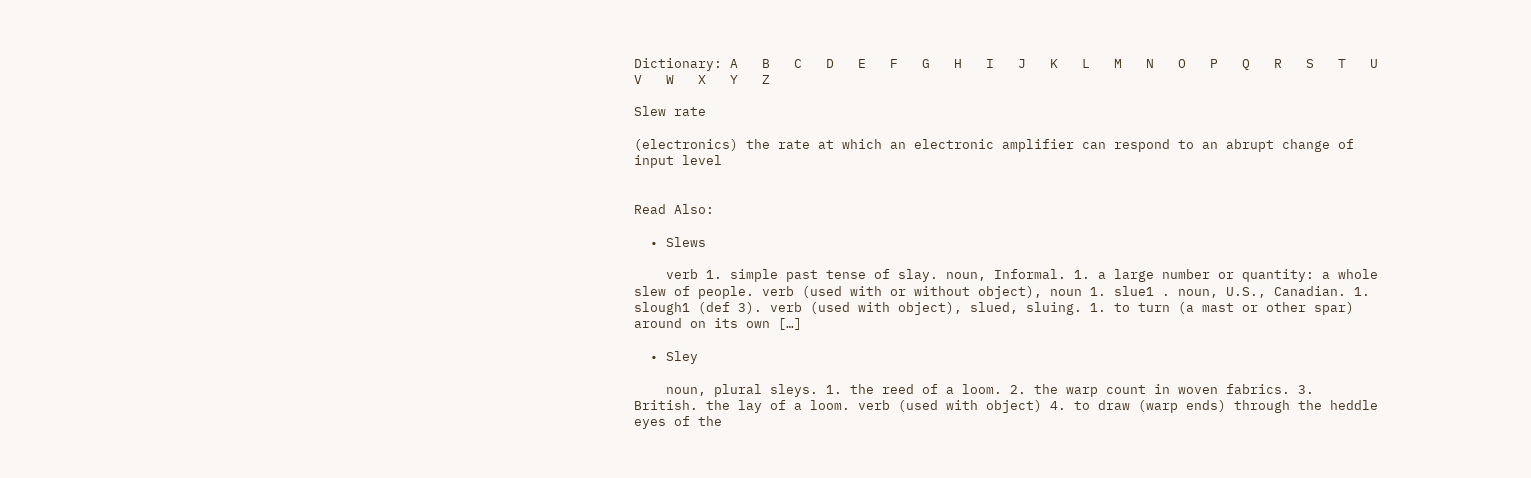Dictionary: A   B   C   D   E   F   G   H   I   J   K   L   M   N   O   P   Q   R   S   T   U   V   W   X   Y   Z

Slew rate

(electronics) the rate at which an electronic amplifier can respond to an abrupt change of input level


Read Also:

  • Slews

    verb 1. simple past tense of slay. noun, Informal. 1. a large number or quantity: a whole slew of people. verb (used with or without object), noun 1. slue1 . noun, U.S., Canadian. 1. slough1 (def 3). verb (used with object), slued, sluing. 1. to turn (a mast or other spar) around on its own […]

  • Sley

    noun, plural sleys. 1. the reed of a loom. 2. the warp count in woven fabrics. 3. British. the lay of a loom. verb (used with object) 4. to draw (warp ends) through the heddle eyes of the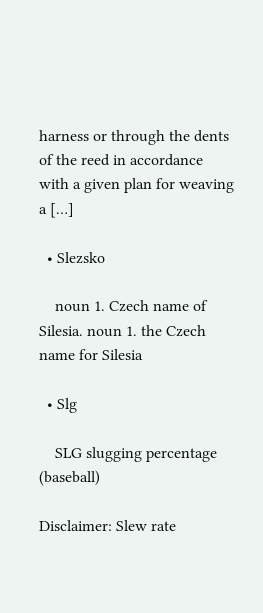harness or through the dents of the reed in accordance with a given plan for weaving a […]

  • Slezsko

    noun 1. Czech name of Silesia. noun 1. the Czech name for Silesia

  • Slg

    SLG slugging percentage (baseball)

Disclaimer: Slew rate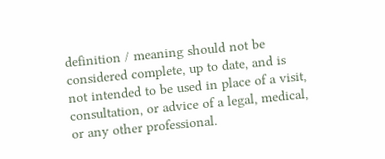definition / meaning should not be considered complete, up to date, and is not intended to be used in place of a visit, consultation, or advice of a legal, medical, or any other professional.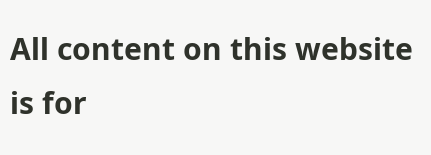All content on this website is for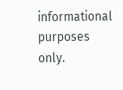informational purposes only.